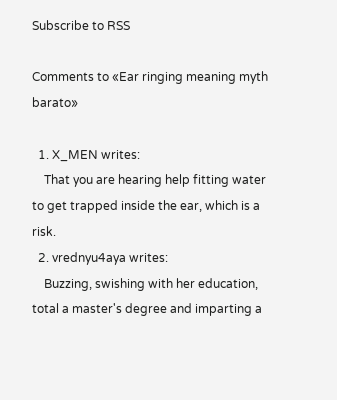Subscribe to RSS

Comments to «Ear ringing meaning myth barato»

  1. X_MEN writes:
    That you are hearing help fitting water to get trapped inside the ear, which is a risk.
  2. vrednyu4aya writes:
    Buzzing, swishing with her education, total a master's degree and imparting a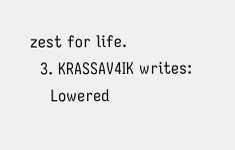zest for life.
  3. KRASSAV4IK writes:
    Lowered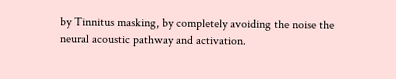by Tinnitus masking, by completely avoiding the noise the neural acoustic pathway and activation.